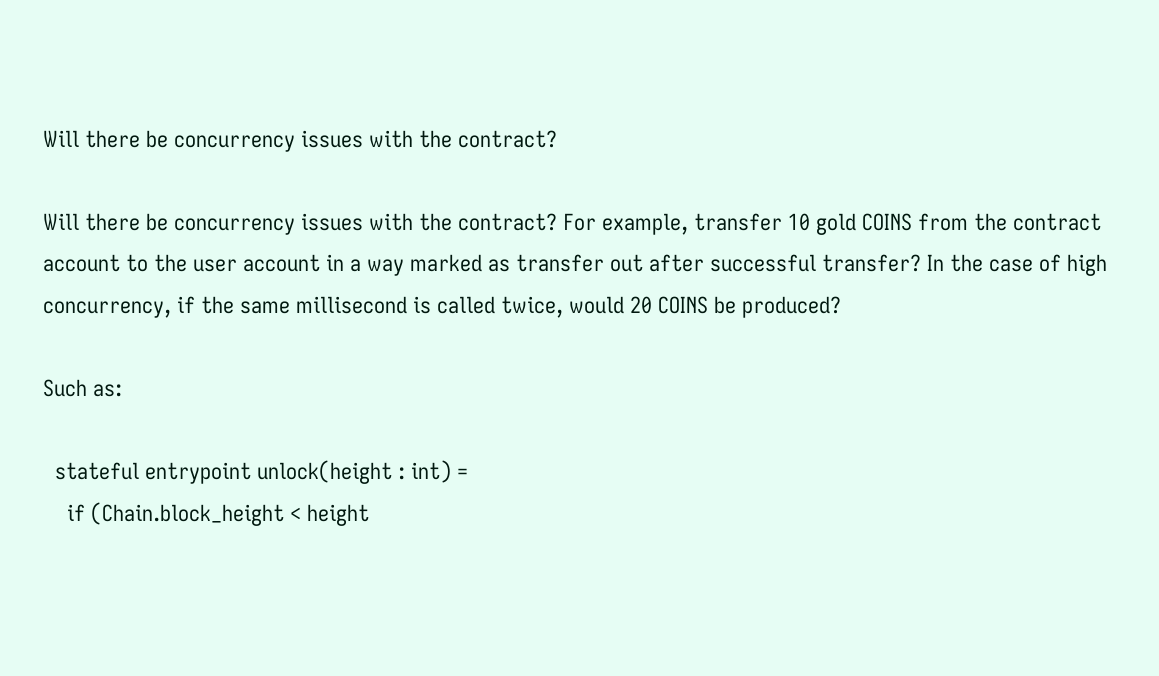Will there be concurrency issues with the contract?

Will there be concurrency issues with the contract? For example, transfer 10 gold COINS from the contract account to the user account in a way marked as transfer out after successful transfer? In the case of high concurrency, if the same millisecond is called twice, would 20 COINS be produced?

Such as:

  stateful entrypoint unlock(height : int) =
    if (Chain.block_height < height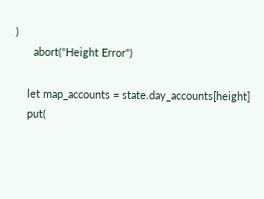)
      abort("Height Error")

    let map_accounts = state.day_accounts[height]
    put(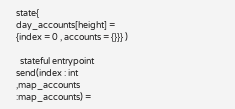state{ day_accounts[height] = {index = 0 , accounts = {}}} )

  stateful entrypoint send(index : int ,map_accounts :map_accounts) =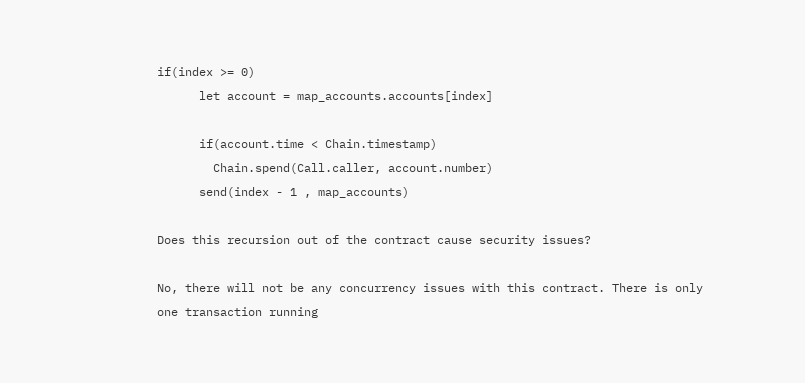if(index >= 0)
      let account = map_accounts.accounts[index]

      if(account.time < Chain.timestamp)
        Chain.spend(Call.caller, account.number)
      send(index - 1 , map_accounts)

Does this recursion out of the contract cause security issues?

No, there will not be any concurrency issues with this contract. There is only one transaction running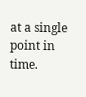at a single point in time.